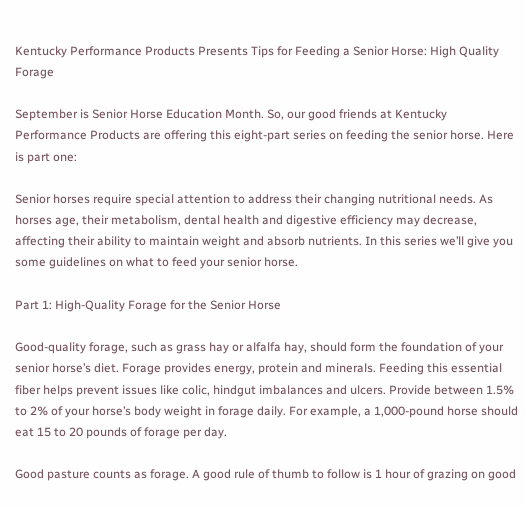Kentucky Performance Products Presents Tips for Feeding a Senior Horse: High Quality Forage

September is Senior Horse Education Month. So, our good friends at Kentucky Performance Products are offering this eight-part series on feeding the senior horse. Here is part one:

Senior horses require special attention to address their changing nutritional needs. As horses age, their metabolism, dental health and digestive efficiency may decrease, affecting their ability to maintain weight and absorb nutrients. In this series we’ll give you some guidelines on what to feed your senior horse.

Part 1: High-Quality Forage for the Senior Horse

Good-quality forage, such as grass hay or alfalfa hay, should form the foundation of your senior horse’s diet. Forage provides energy, protein and minerals. Feeding this essential fiber helps prevent issues like colic, hindgut imbalances and ulcers. Provide between 1.5% to 2% of your horse’s body weight in forage daily. For example, a 1,000-pound horse should eat 15 to 20 pounds of forage per day.

Good pasture counts as forage. A good rule of thumb to follow is 1 hour of grazing on good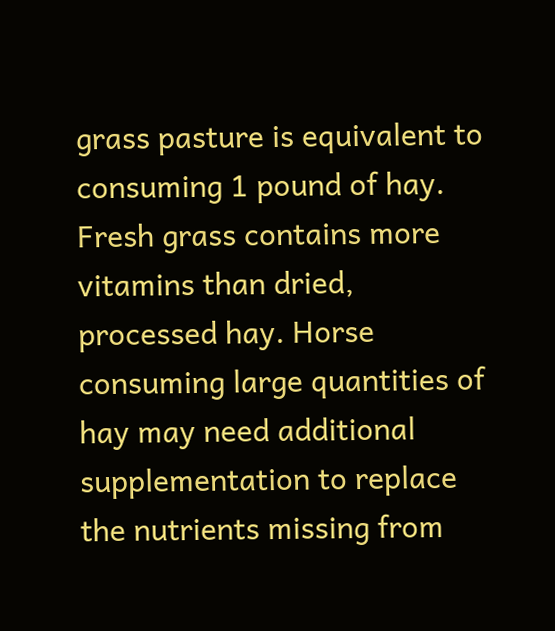grass pasture is equivalent to consuming 1 pound of hay. Fresh grass contains more vitamins than dried, processed hay. Horse consuming large quantities of hay may need additional supplementation to replace the nutrients missing from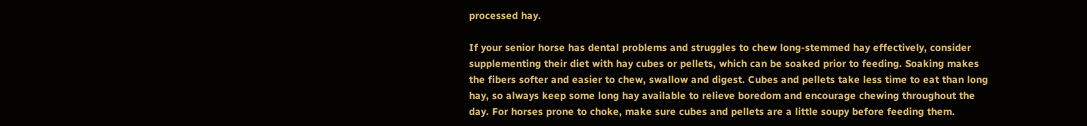processed hay.

If your senior horse has dental problems and struggles to chew long-stemmed hay effectively, consider supplementing their diet with hay cubes or pellets, which can be soaked prior to feeding. Soaking makes the fibers softer and easier to chew, swallow and digest. Cubes and pellets take less time to eat than long hay, so always keep some long hay available to relieve boredom and encourage chewing throughout the day. For horses prone to choke, make sure cubes and pellets are a little soupy before feeding them.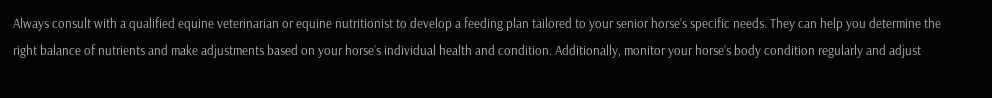Always consult with a qualified equine veterinarian or equine nutritionist to develop a feeding plan tailored to your senior horse’s specific needs. They can help you determine the right balance of nutrients and make adjustments based on your horse’s individual health and condition. Additionally, monitor your horse’s body condition regularly and adjust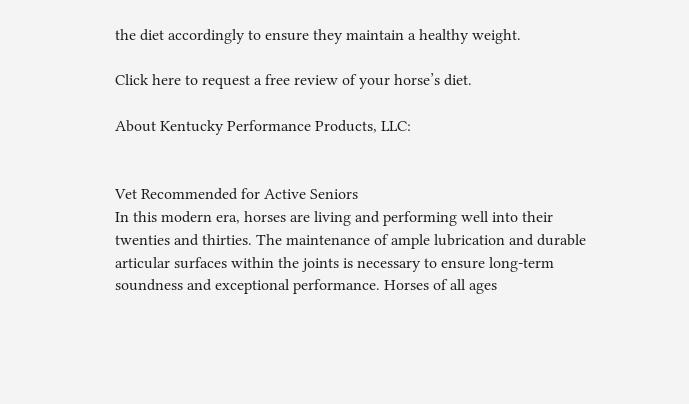the diet accordingly to ensure they maintain a healthy weight.

Click here to request a free review of your horse’s diet.

About Kentucky Performance Products, LLC:


Vet Recommended for Active Seniors
In this modern era, horses are living and performing well into their twenties and thirties. The maintenance of ample lubrication and durable articular surfaces within the joints is necessary to ensure long-term soundness and exceptional performance. Horses of all ages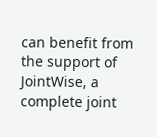can benefit from the support of JointWise, a complete joint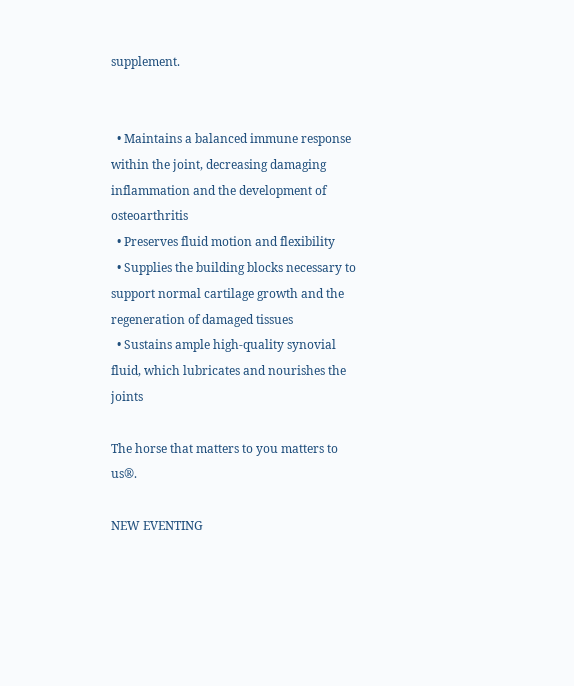supplement.


  • Maintains a balanced immune response within the joint, decreasing damaging inflammation and the development of osteoarthritis
  • Preserves fluid motion and flexibility
  • Supplies the building blocks necessary to support normal cartilage growth and the regeneration of damaged tissues
  • Sustains ample high-quality synovial fluid, which lubricates and nourishes the joints

The horse that matters to you matters to us®.

NEW EVENTING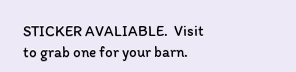STICKER AVALIABLE.  Visit to grab one for your barn.